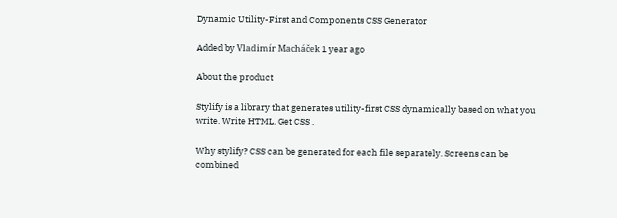Dynamic Utility-First and Components CSS Generator

Added by Vladimír Macháček 1 year ago

About the product

Stylify is a library that generates utility-first CSS dynamically based on what you write. Write HTML. Get CSS .

Why stylify? CSS can be generated for each file separately. Screens can be combined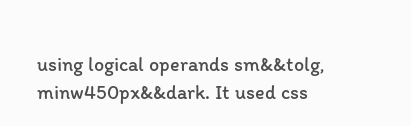using logical operands sm&&tolg, minw450px&&dark. It used css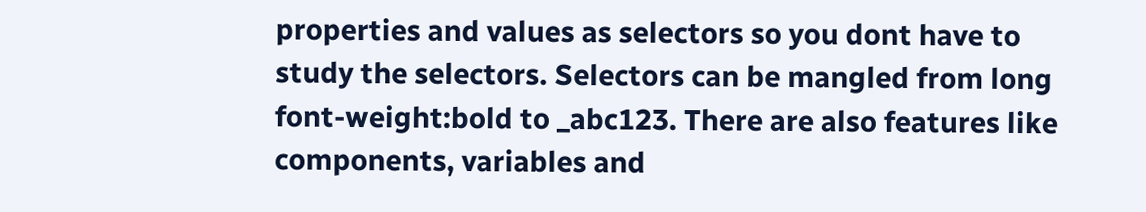properties and values as selectors so you dont have to study the selectors. Selectors can be mangled from long font-weight:bold to _abc123. There are also features like components, variables and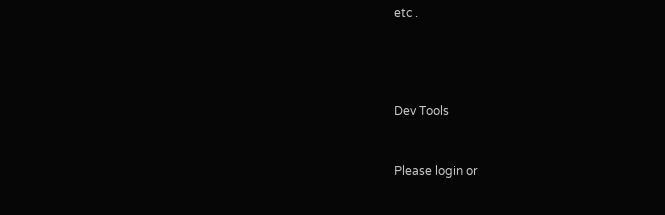etc .




Dev Tools


Please login or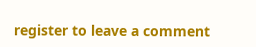register to leave a comment